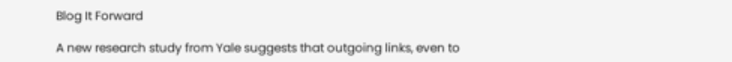Blog It Forward

A new research study from Yale suggests that outgoing links, even to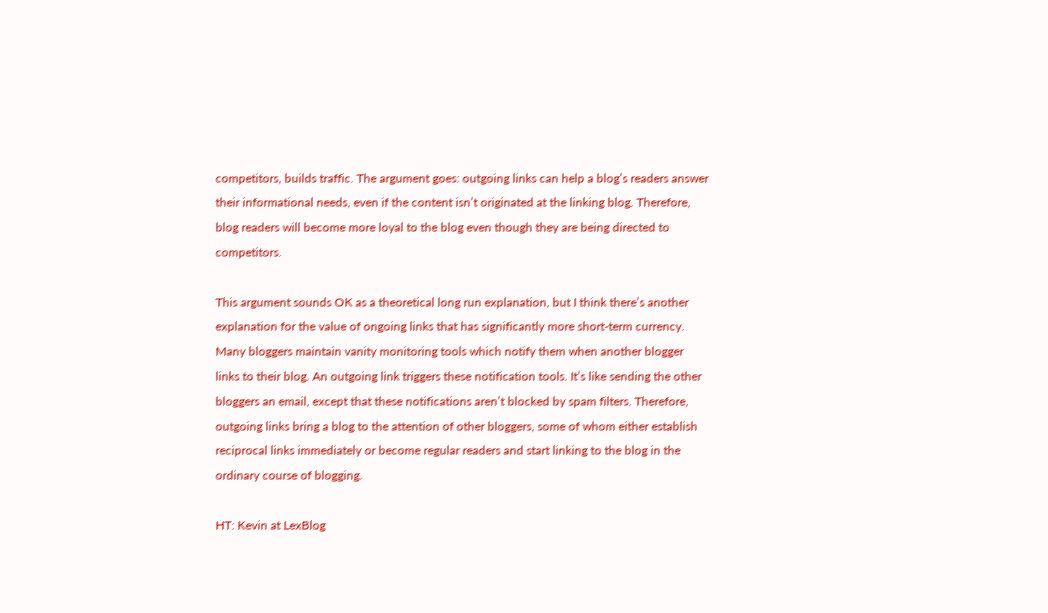competitors, builds traffic. The argument goes: outgoing links can help a blog’s readers answer their informational needs, even if the content isn’t originated at the linking blog. Therefore, blog readers will become more loyal to the blog even though they are being directed to competitors.

This argument sounds OK as a theoretical long run explanation, but I think there’s another explanation for the value of ongoing links that has significantly more short-term currency. Many bloggers maintain vanity monitoring tools which notify them when another blogger links to their blog. An outgoing link triggers these notification tools. It’s like sending the other bloggers an email, except that these notifications aren’t blocked by spam filters. Therefore, outgoing links bring a blog to the attention of other bloggers, some of whom either establish reciprocal links immediately or become regular readers and start linking to the blog in the ordinary course of blogging.

HT: Kevin at LexBlog